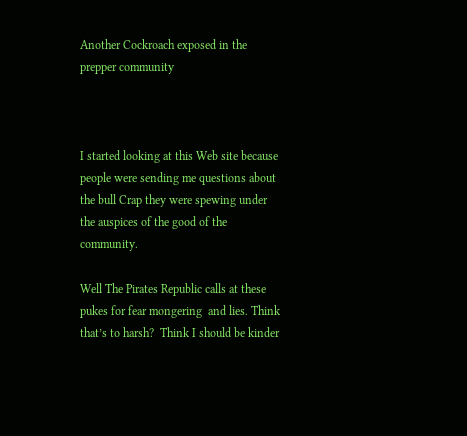Another Cockroach exposed in the prepper community



I started looking at this Web site because people were sending me questions about the bull Crap they were spewing under the auspices of the good of the community.

Well The Pirates Republic calls at these pukes for fear mongering  and lies. Think that’s to harsh?  Think I should be kinder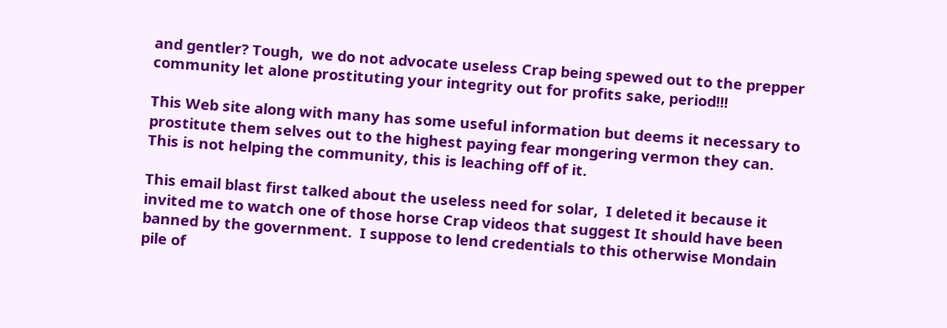and gentler? Tough,  we do not advocate useless Crap being spewed out to the prepper community let alone prostituting your integrity out for profits sake, period!!!

This Web site along with many has some useful information but deems it necessary to prostitute them selves out to the highest paying fear mongering vermon they can. This is not helping the community, this is leaching off of it.

This email blast first talked about the useless need for solar,  I deleted it because it invited me to watch one of those horse Crap videos that suggest It should have been banned by the government.  I suppose to lend credentials to this otherwise Mondain pile of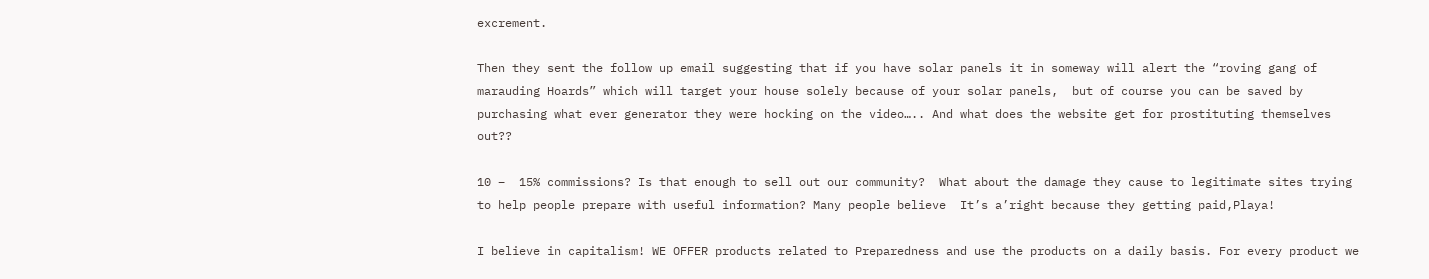excrement.

Then they sent the follow up email suggesting that if you have solar panels it in someway will alert the “roving gang of marauding Hoards” which will target your house solely because of your solar panels,  but of course you can be saved by purchasing what ever generator they were hocking on the video….. And what does the website get for prostituting themselves out??

10 –  15% commissions? Is that enough to sell out our community?  What about the damage they cause to legitimate sites trying to help people prepare with useful information? Many people believe  It’s a’right because they getting paid,Playa!

I believe in capitalism! WE OFFER products related to Preparedness and use the products on a daily basis. For every product we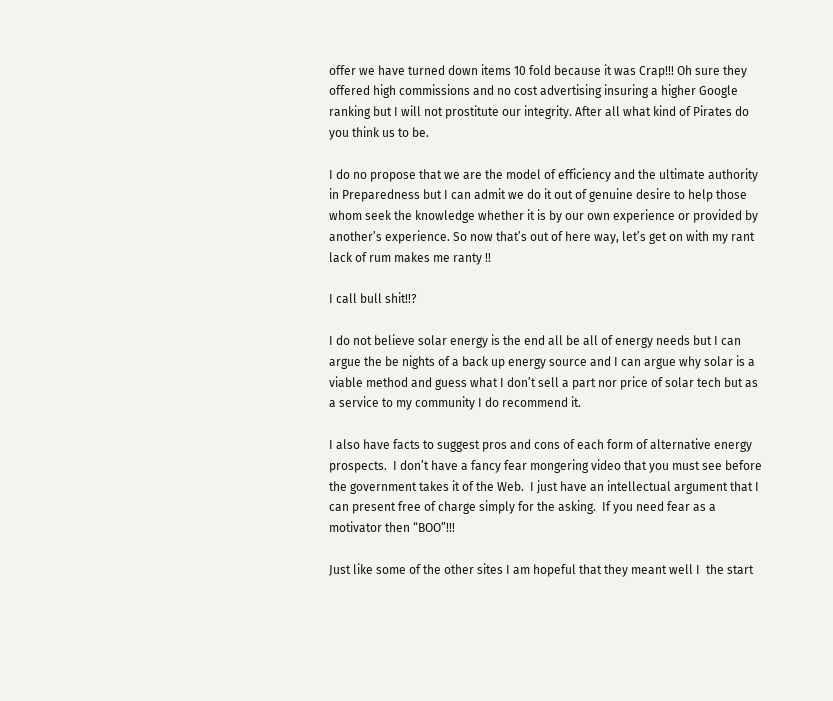offer we have turned down items 10 fold because it was Crap!!! Oh sure they offered high commissions and no cost advertising insuring a higher Google ranking but I will not prostitute our integrity. After all what kind of Pirates do you think us to be.

I do no propose that we are the model of efficiency and the ultimate authority in Preparedness but I can admit we do it out of genuine desire to help those whom seek the knowledge whether it is by our own experience or provided by another’s experience. So now that’s out of here way, let’s get on with my rant lack of rum makes me ranty !!

I call bull shit!!?

I do not believe solar energy is the end all be all of energy needs but I can argue the be nights of a back up energy source and I can argue why solar is a viable method and guess what I don’t sell a part nor price of solar tech but as a service to my community I do recommend it.

I also have facts to suggest pros and cons of each form of alternative energy prospects.  I don’t have a fancy fear mongering video that you must see before the government takes it of the Web.  I just have an intellectual argument that I can present free of charge simply for the asking.  If you need fear as a motivator then “BOO”!!!

Just like some of the other sites I am hopeful that they meant well I  the start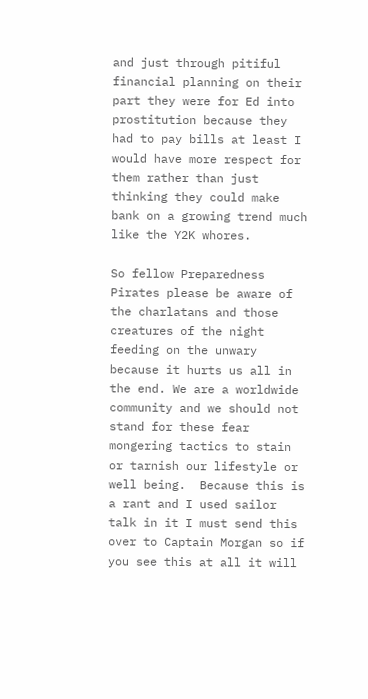and just through pitiful financial planning on their part they were for Ed into prostitution because they had to pay bills at least I would have more respect for them rather than just thinking they could make bank on a growing trend much like the Y2K whores.

So fellow Preparedness Pirates please be aware of the charlatans and those creatures of the night feeding on the unwary because it hurts us all in the end. We are a worldwide community and we should not stand for these fear mongering tactics to stain or tarnish our lifestyle or well being.  Because this is a rant and I used sailor talk in it I must send this over to Captain Morgan so if you see this at all it will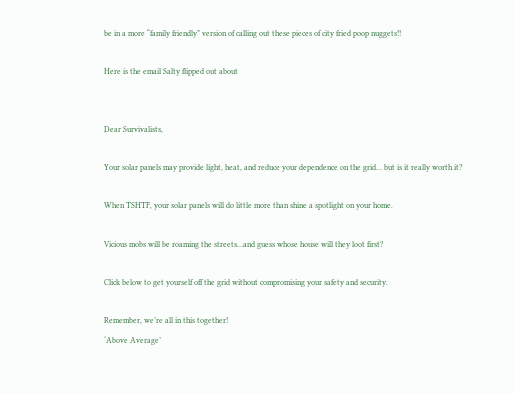be in a more “family friendly” version of calling out these pieces of city fried poop nuggets!!

Here is the email Salty flipped out about


Dear Survivalists,

Your solar panels may provide light, heat, and reduce your dependence on the grid… but is it really worth it?

When TSHTF, your solar panels will do little more than shine a spotlight on your home.

Vicious mobs will be roaming the streets…and guess whose house will they loot first?

Click below to get yourself off the grid without compromising your safety and security.

Remember, we’re all in this together!
‘Above Average’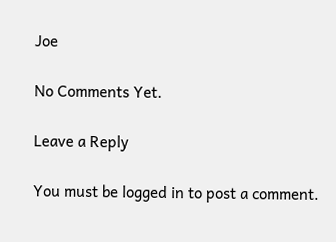Joe

No Comments Yet.

Leave a Reply

You must be logged in to post a comment.